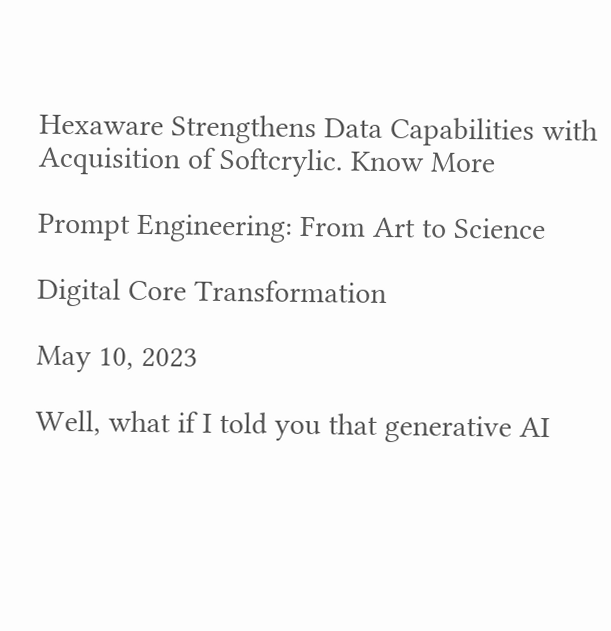Hexaware Strengthens Data Capabilities with Acquisition of Softcrylic. Know More

Prompt Engineering: From Art to Science

Digital Core Transformation

May 10, 2023

Well, what if I told you that generative AI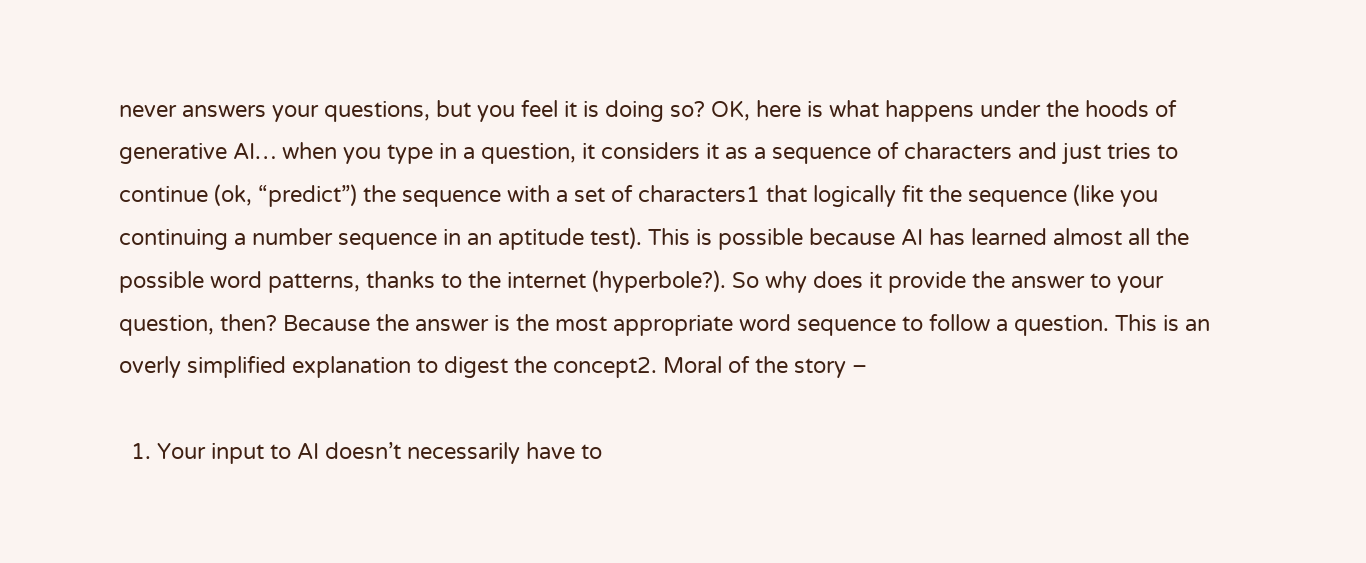never answers your questions, but you feel it is doing so? OK, here is what happens under the hoods of generative AI… when you type in a question, it considers it as a sequence of characters and just tries to continue (ok, “predict”) the sequence with a set of characters1 that logically fit the sequence (like you continuing a number sequence in an aptitude test). This is possible because AI has learned almost all the possible word patterns, thanks to the internet (hyperbole?). So why does it provide the answer to your question, then? Because the answer is the most appropriate word sequence to follow a question. This is an overly simplified explanation to digest the concept2. Moral of the story –

  1. Your input to AI doesn’t necessarily have to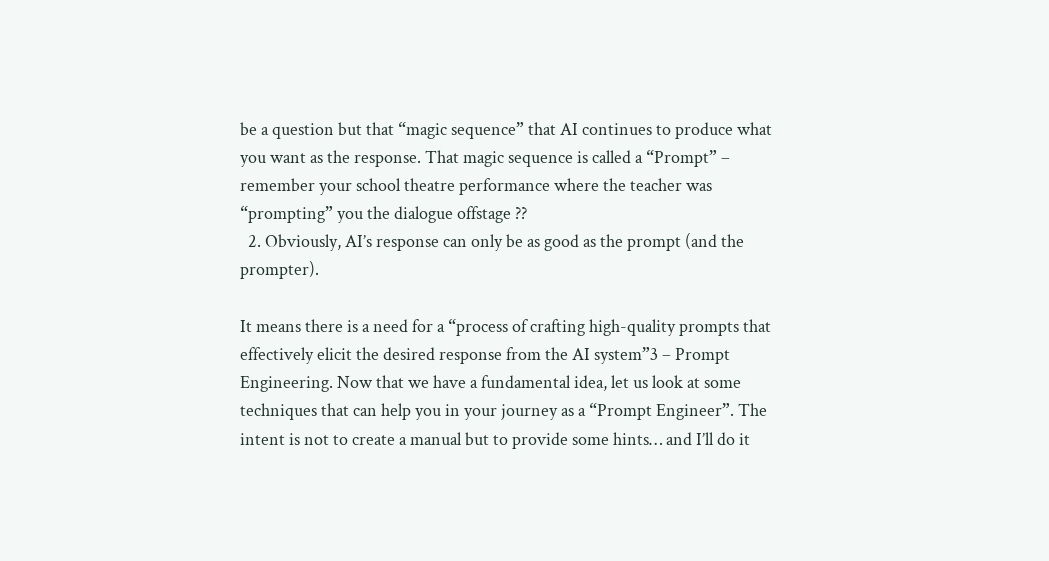be a question but that “magic sequence” that AI continues to produce what you want as the response. That magic sequence is called a “Prompt” – remember your school theatre performance where the teacher was “prompting” you the dialogue offstage ??
  2. Obviously, AI’s response can only be as good as the prompt (and the prompter).

It means there is a need for a “process of crafting high-quality prompts that effectively elicit the desired response from the AI system”3 – Prompt Engineering. Now that we have a fundamental idea, let us look at some techniques that can help you in your journey as a “Prompt Engineer”. The intent is not to create a manual but to provide some hints… and I’ll do it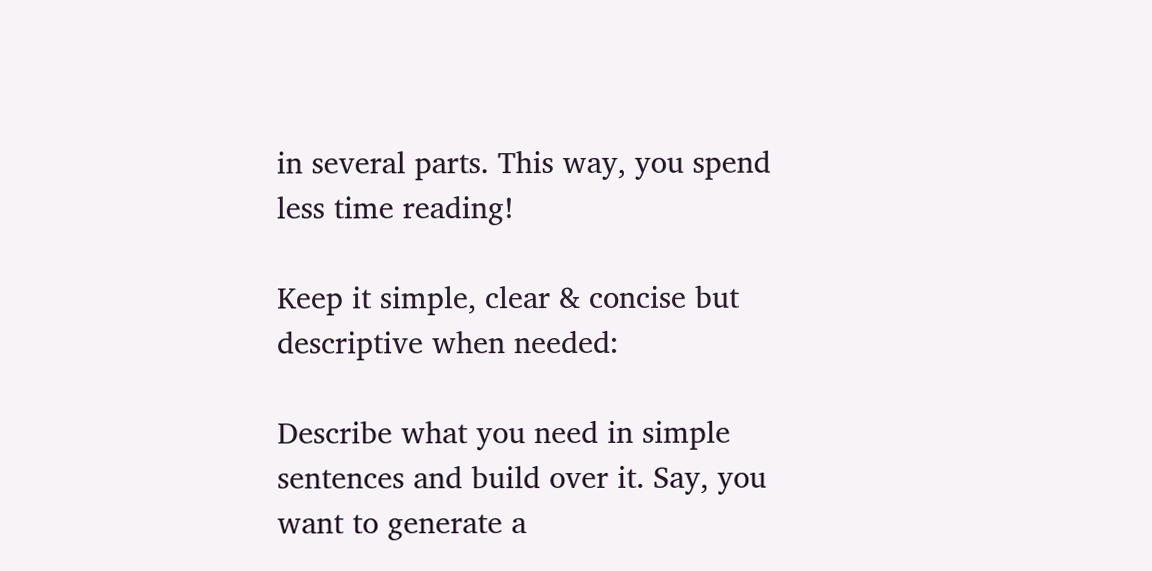in several parts. This way, you spend less time reading!

Keep it simple, clear & concise but descriptive when needed:

Describe what you need in simple sentences and build over it. Say, you want to generate a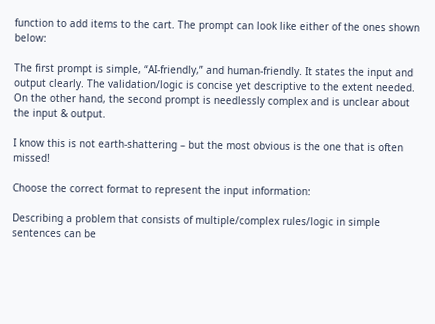function to add items to the cart. The prompt can look like either of the ones shown below:

The first prompt is simple, “AI-friendly,” and human-friendly. It states the input and output clearly. The validation/logic is concise yet descriptive to the extent needed. On the other hand, the second prompt is needlessly complex and is unclear about the input & output.

I know this is not earth-shattering – but the most obvious is the one that is often missed!

Choose the correct format to represent the input information:

Describing a problem that consists of multiple/complex rules/logic in simple sentences can be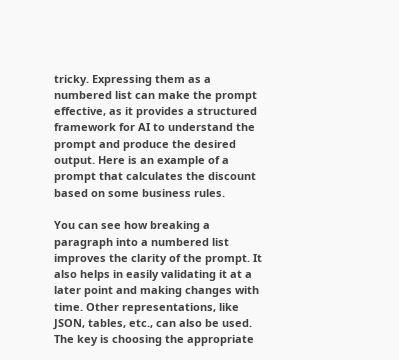tricky. Expressing them as a numbered list can make the prompt effective, as it provides a structured framework for AI to understand the prompt and produce the desired output. Here is an example of a prompt that calculates the discount based on some business rules.

You can see how breaking a paragraph into a numbered list improves the clarity of the prompt. It also helps in easily validating it at a later point and making changes with time. Other representations, like JSON, tables, etc., can also be used. The key is choosing the appropriate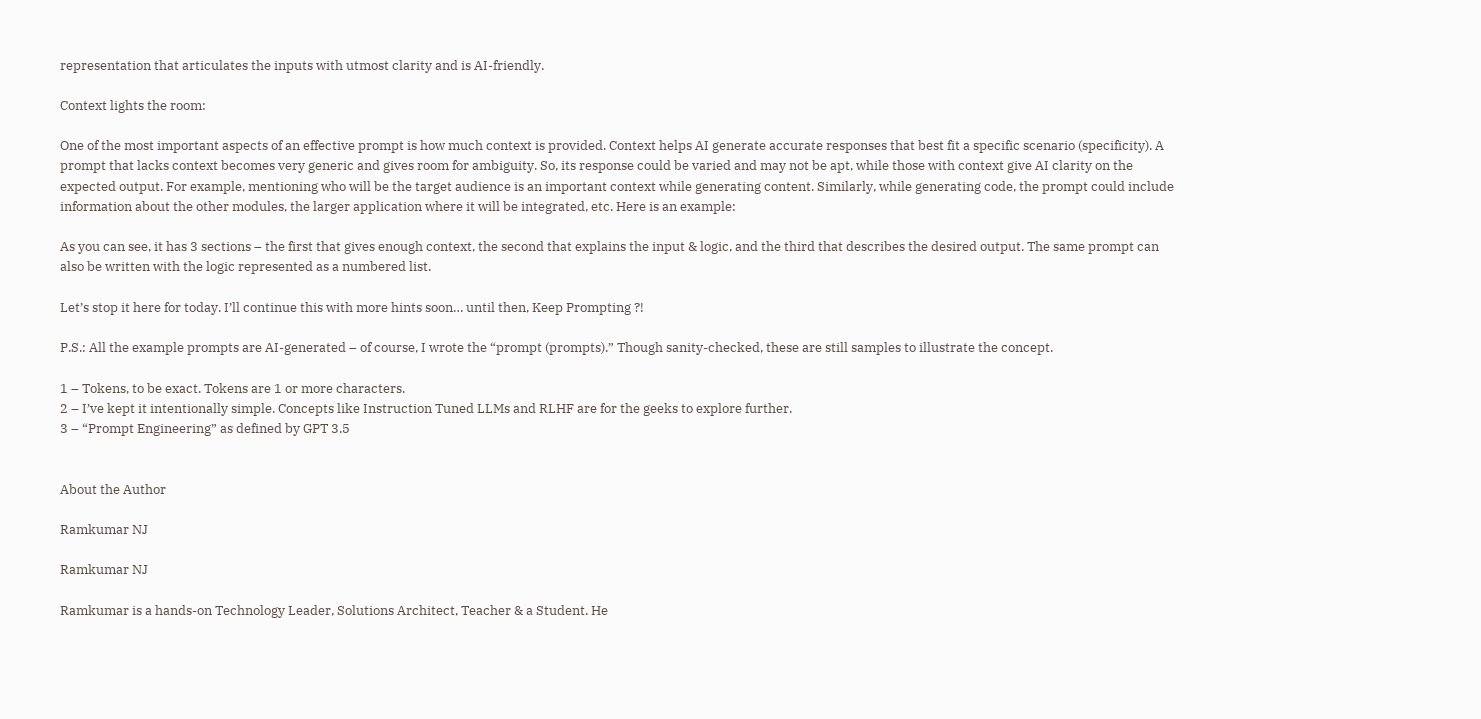representation that articulates the inputs with utmost clarity and is AI-friendly.

Context lights the room:

One of the most important aspects of an effective prompt is how much context is provided. Context helps AI generate accurate responses that best fit a specific scenario (specificity). A prompt that lacks context becomes very generic and gives room for ambiguity. So, its response could be varied and may not be apt, while those with context give AI clarity on the expected output. For example, mentioning who will be the target audience is an important context while generating content. Similarly, while generating code, the prompt could include information about the other modules, the larger application where it will be integrated, etc. Here is an example:

As you can see, it has 3 sections – the first that gives enough context, the second that explains the input & logic, and the third that describes the desired output. The same prompt can also be written with the logic represented as a numbered list.

Let’s stop it here for today. I’ll continue this with more hints soon… until then, Keep Prompting ?!

P.S.: All the example prompts are AI-generated – of course, I wrote the “prompt (prompts).” Though sanity-checked, these are still samples to illustrate the concept.

1 – Tokens, to be exact. Tokens are 1 or more characters.
2 – I’ve kept it intentionally simple. Concepts like Instruction Tuned LLMs and RLHF are for the geeks to explore further.
3 – “Prompt Engineering” as defined by GPT 3.5


About the Author

Ramkumar NJ

Ramkumar NJ

Ramkumar is a hands-on Technology Leader, Solutions Architect, Teacher & a Student. He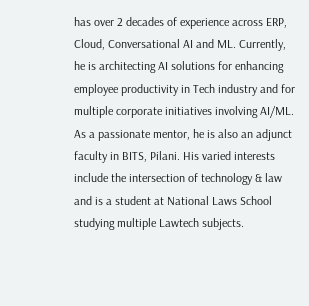has over 2 decades of experience across ERP, Cloud, Conversational AI and ML. Currently, he is architecting AI solutions for enhancing employee productivity in Tech industry and for multiple corporate initiatives involving AI/ML. As a passionate mentor, he is also an adjunct faculty in BITS, Pilani. His varied interests include the intersection of technology & law and is a student at National Laws School studying multiple Lawtech subjects.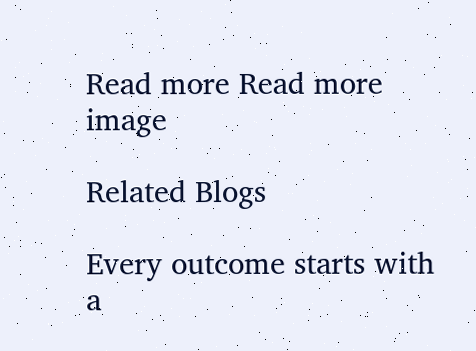Read more Read more image

Related Blogs

Every outcome starts with a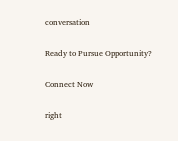conversation

Ready to Pursue Opportunity?

Connect Now

right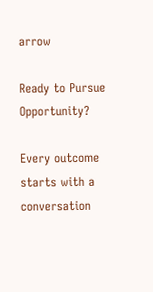arrow

Ready to Pursue Opportunity?

Every outcome starts with a conversation